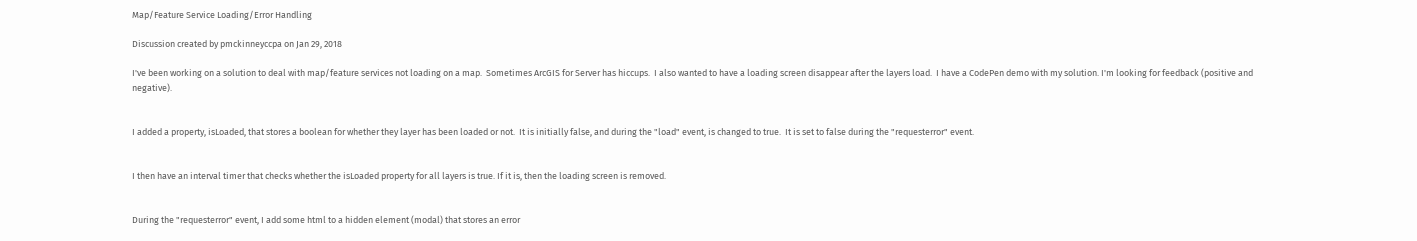Map/Feature Service Loading/Error Handling

Discussion created by pmckinneyccpa on Jan 29, 2018

I've been working on a solution to deal with map/feature services not loading on a map.  Sometimes ArcGIS for Server has hiccups.  I also wanted to have a loading screen disappear after the layers load.  I have a CodePen demo with my solution. I'm looking for feedback (positive and negative).


I added a property, isLoaded, that stores a boolean for whether they layer has been loaded or not.  It is initially false, and during the "load" event, is changed to true.  It is set to false during the "requesterror" event.


I then have an interval timer that checks whether the isLoaded property for all layers is true. If it is, then the loading screen is removed.


During the "requesterror" event, I add some html to a hidden element (modal) that stores an error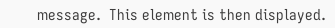message.  This element is then displayed.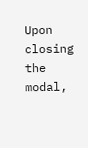Upon closing the modal,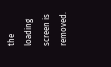the loading screen is removed.